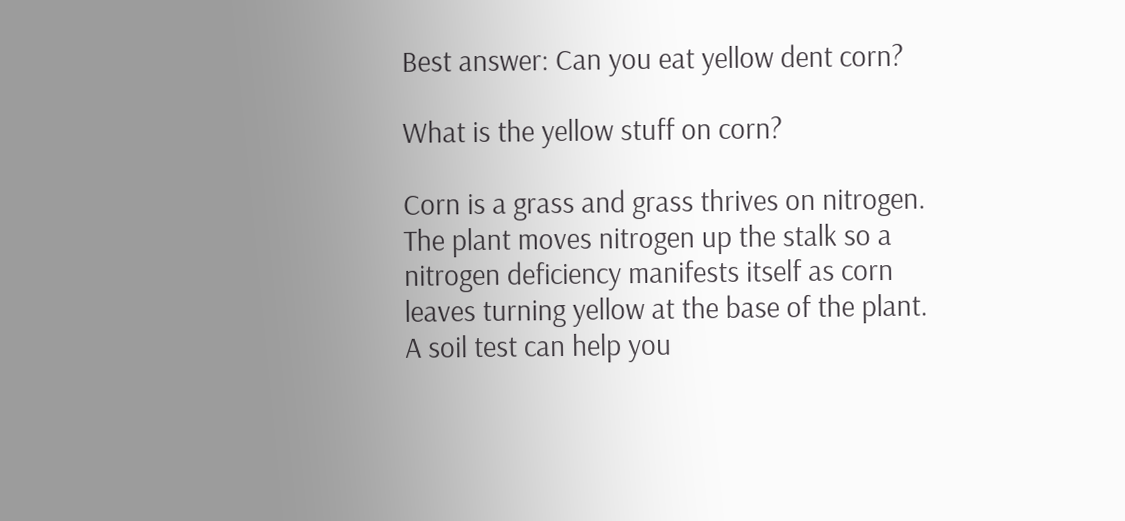Best answer: Can you eat yellow dent corn?

What is the yellow stuff on corn?

Corn is a grass and grass thrives on nitrogen. The plant moves nitrogen up the stalk so a nitrogen deficiency manifests itself as corn leaves turning yellow at the base of the plant. A soil test can help you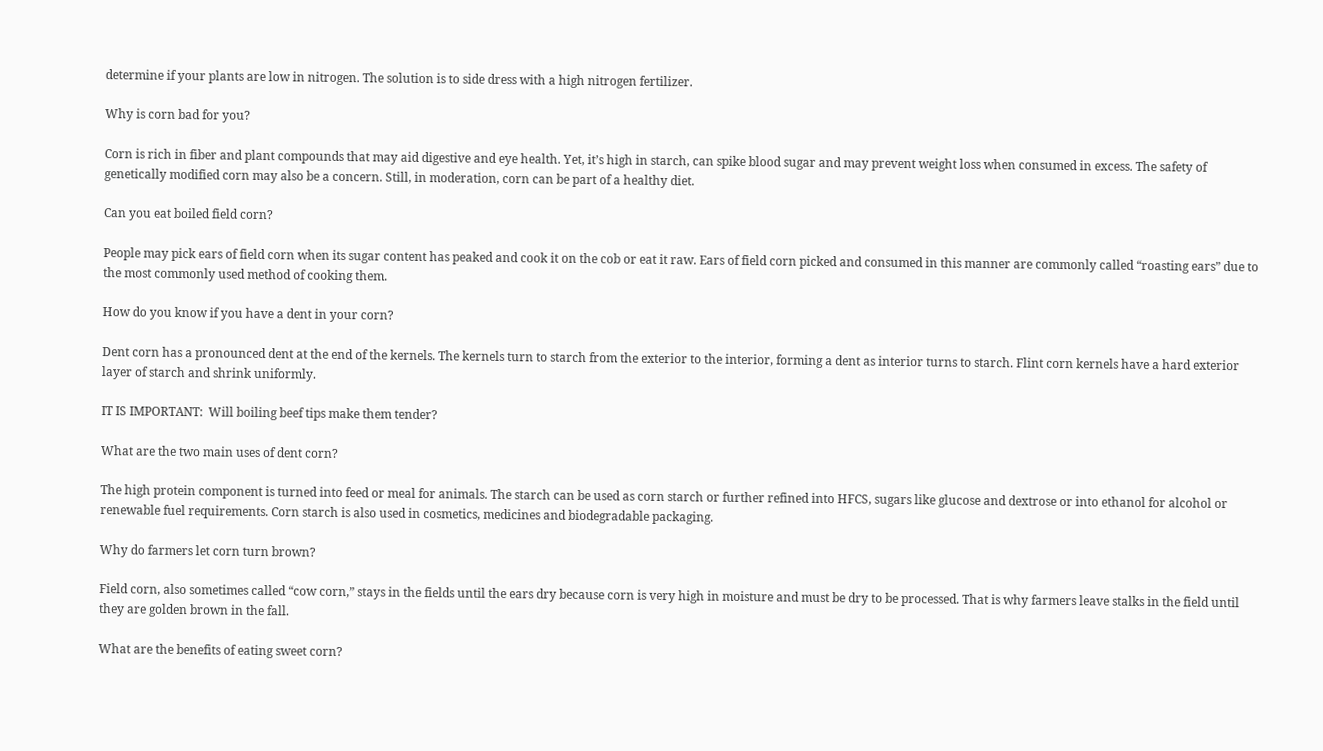determine if your plants are low in nitrogen. The solution is to side dress with a high nitrogen fertilizer.

Why is corn bad for you?

Corn is rich in fiber and plant compounds that may aid digestive and eye health. Yet, it’s high in starch, can spike blood sugar and may prevent weight loss when consumed in excess. The safety of genetically modified corn may also be a concern. Still, in moderation, corn can be part of a healthy diet.

Can you eat boiled field corn?

People may pick ears of field corn when its sugar content has peaked and cook it on the cob or eat it raw. Ears of field corn picked and consumed in this manner are commonly called “roasting ears” due to the most commonly used method of cooking them.

How do you know if you have a dent in your corn?

Dent corn has a pronounced dent at the end of the kernels. The kernels turn to starch from the exterior to the interior, forming a dent as interior turns to starch. Flint corn kernels have a hard exterior layer of starch and shrink uniformly.

IT IS IMPORTANT:  Will boiling beef tips make them tender?

What are the two main uses of dent corn?

The high protein component is turned into feed or meal for animals. The starch can be used as corn starch or further refined into HFCS, sugars like glucose and dextrose or into ethanol for alcohol or renewable fuel requirements. Corn starch is also used in cosmetics, medicines and biodegradable packaging.

Why do farmers let corn turn brown?

Field corn, also sometimes called “cow corn,” stays in the fields until the ears dry because corn is very high in moisture and must be dry to be processed. That is why farmers leave stalks in the field until they are golden brown in the fall.

What are the benefits of eating sweet corn?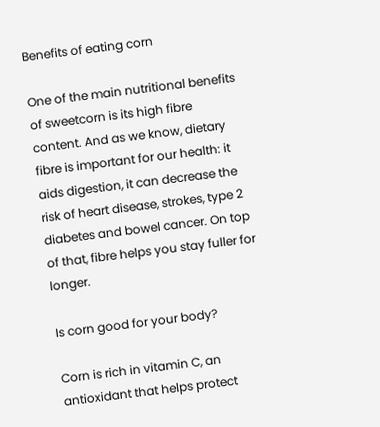Benefits of eating corn

One of the main nutritional benefits of sweetcorn is its high fibre content. And as we know, dietary fibre is important for our health: it aids digestion, it can decrease the risk of heart disease, strokes, type 2 diabetes and bowel cancer. On top of that, fibre helps you stay fuller for longer.

Is corn good for your body?

Corn is rich in vitamin C, an antioxidant that helps protect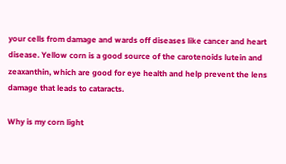your cells from damage and wards off diseases like cancer and heart disease. Yellow corn is a good source of the carotenoids lutein and zeaxanthin, which are good for eye health and help prevent the lens damage that leads to cataracts.

Why is my corn light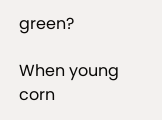green?

When young corn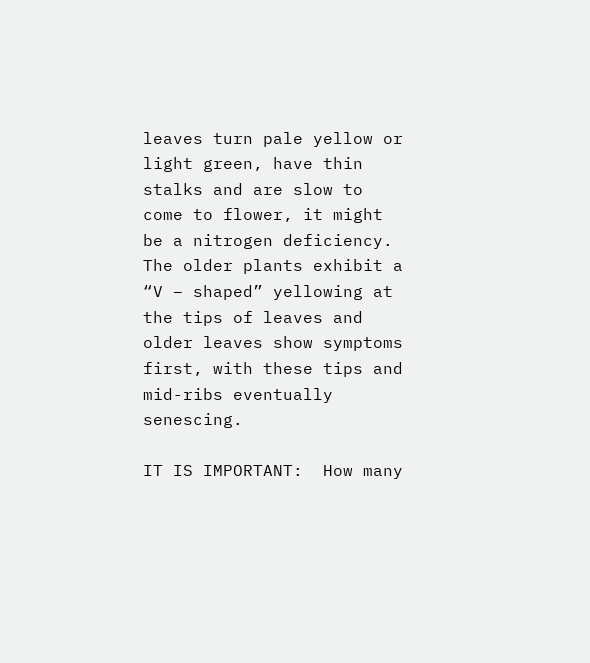leaves turn pale yellow or light green, have thin stalks and are slow to come to flower, it might be a nitrogen deficiency. The older plants exhibit a “V – shaped” yellowing at the tips of leaves and older leaves show symptoms first, with these tips and mid-ribs eventually senescing.

IT IS IMPORTANT:  How many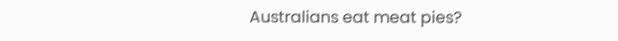Australians eat meat pies?